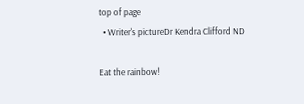top of page
  • Writer's pictureDr Kendra Clifford ND

Eat the rainbow!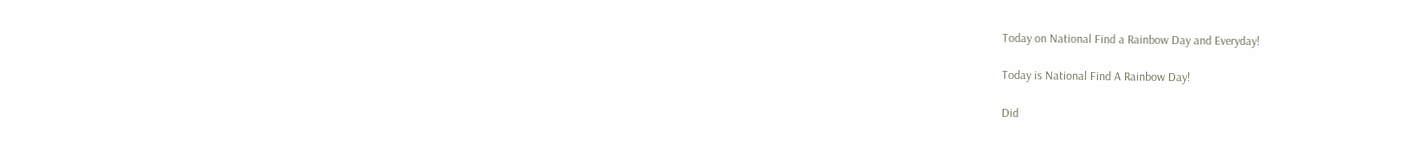Today on National Find a Rainbow Day and Everyday!

Today is National Find A Rainbow Day!

Did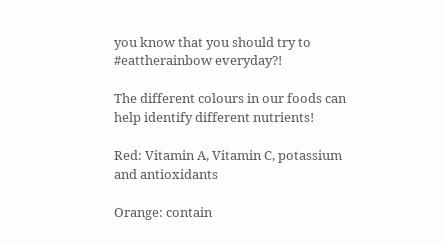you know that you should try to #eattherainbow everyday?!

The different colours in our foods can help identify different nutrients!

Red: Vitamin A, Vitamin C, potassium and antioxidants

Orange: contain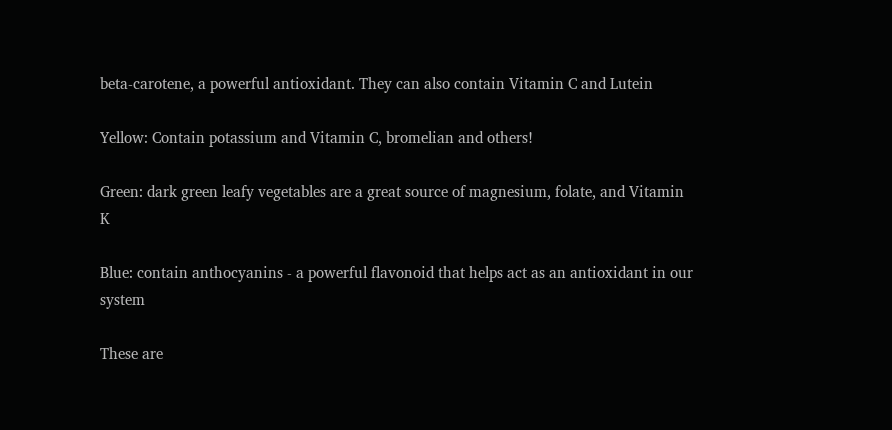beta-carotene, a powerful antioxidant. They can also contain Vitamin C and Lutein

Yellow: Contain potassium and Vitamin C, bromelian and others!

Green: dark green leafy vegetables are a great source of magnesium, folate, and Vitamin K

Blue: contain anthocyanins - a powerful flavonoid that helps act as an antioxidant in our system

These are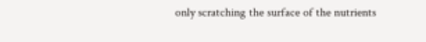only scratching the surface of the nutrients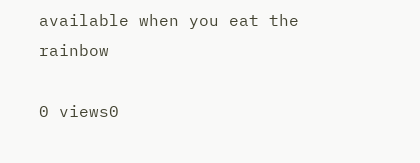available when you eat the rainbow

0 views0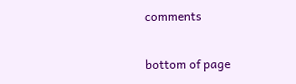comments


bottom of page